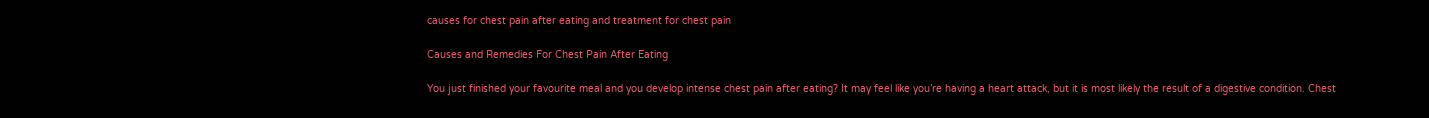causes for chest pain after eating and treatment for chest pain

Causes and Remedies For Chest Pain After Eating

You just finished your favourite meal and you develop intense chest pain after eating? It may feel like you’re having a heart attack, but it is most likely the result of a digestive condition. Chest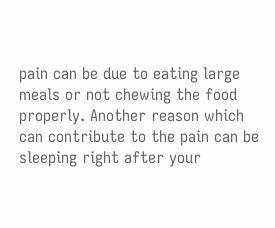pain can be due to eating large meals or not chewing the food properly. Another reason which can contribute to the pain can be sleeping right after your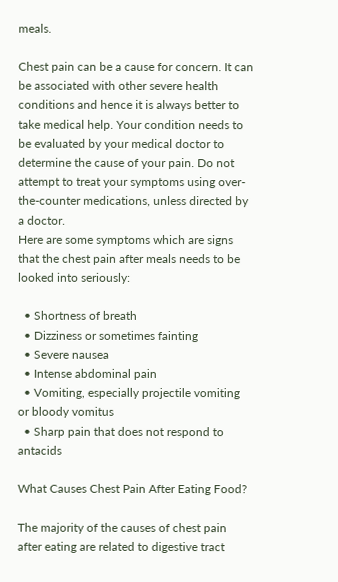meals.

Chest pain can be a cause for concern. It can be associated with other severe health conditions and hence it is always better to take medical help. Your condition needs to be evaluated by your medical doctor to determine the cause of your pain. Do not attempt to treat your symptoms using over-the-counter medications, unless directed by a doctor.
Here are some symptoms which are signs that the chest pain after meals needs to be looked into seriously:

  • Shortness of breath
  • Dizziness or sometimes fainting
  • Severe nausea
  • Intense abdominal pain
  • Vomiting, especially projectile vomiting or bloody vomitus
  • Sharp pain that does not respond to antacids

What Causes Chest Pain After Eating Food?

The majority of the causes of chest pain after eating are related to digestive tract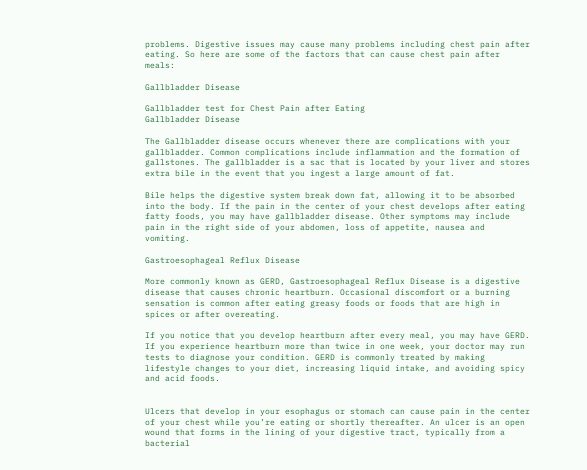problems. Digestive issues may cause many problems including chest pain after eating. So here are some of the factors that can cause chest pain after meals:

Gallbladder Disease

Gallbladder test for Chest Pain after Eating
Gallbladder Disease

The Gallbladder disease occurs whenever there are complications with your gallbladder. Common complications include inflammation and the formation of gallstones. The gallbladder is a sac that is located by your liver and stores extra bile in the event that you ingest a large amount of fat.

Bile helps the digestive system break down fat, allowing it to be absorbed into the body. If the pain in the center of your chest develops after eating fatty foods, you may have gallbladder disease. Other symptoms may include pain in the right side of your abdomen, loss of appetite, nausea and vomiting.

Gastroesophageal Reflux Disease

More commonly known as GERD, Gastroesophageal Reflux Disease is a digestive disease that causes chronic heartburn. Occasional discomfort or a burning sensation is common after eating greasy foods or foods that are high in spices or after overeating.

If you notice that you develop heartburn after every meal, you may have GERD. If you experience heartburn more than twice in one week, your doctor may run tests to diagnose your condition. GERD is commonly treated by making lifestyle changes to your diet, increasing liquid intake, and avoiding spicy and acid foods.


Ulcers that develop in your esophagus or stomach can cause pain in the center of your chest while you’re eating or shortly thereafter. An ulcer is an open wound that forms in the lining of your digestive tract, typically from a bacterial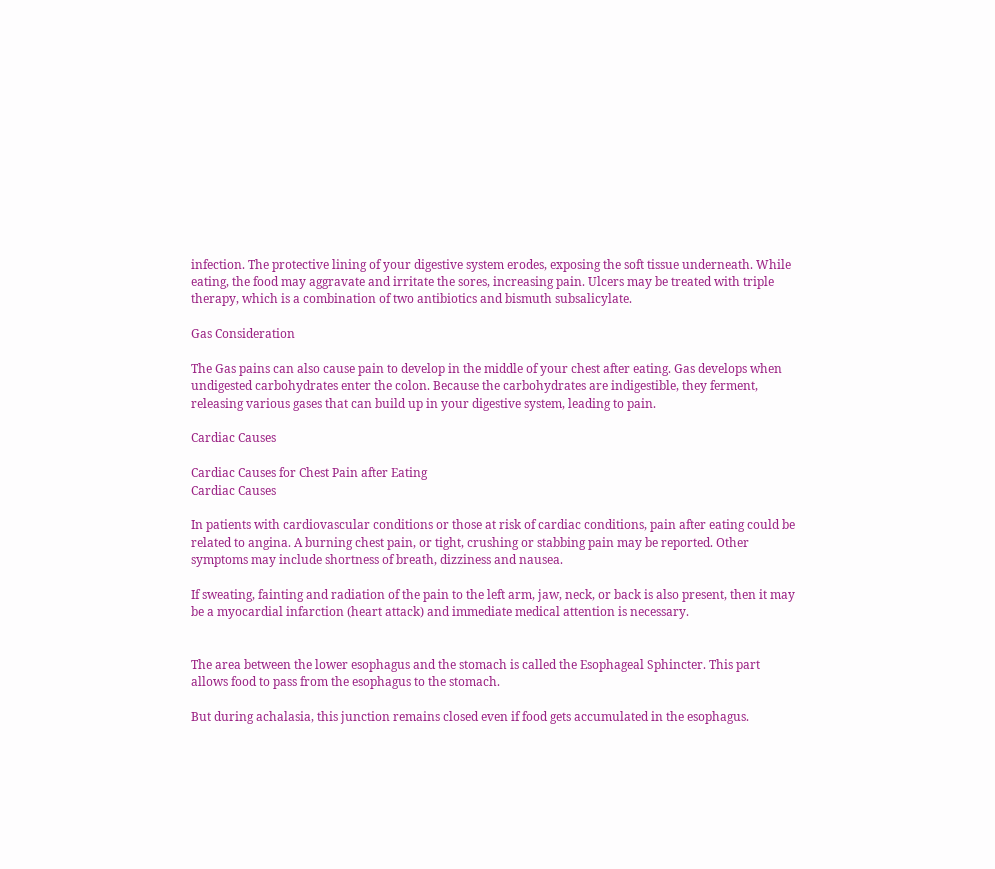infection. The protective lining of your digestive system erodes, exposing the soft tissue underneath. While eating, the food may aggravate and irritate the sores, increasing pain. Ulcers may be treated with triple therapy, which is a combination of two antibiotics and bismuth subsalicylate.

Gas Consideration

The Gas pains can also cause pain to develop in the middle of your chest after eating. Gas develops when undigested carbohydrates enter the colon. Because the carbohydrates are indigestible, they ferment, releasing various gases that can build up in your digestive system, leading to pain.

Cardiac Causes

Cardiac Causes for Chest Pain after Eating
Cardiac Causes

In patients with cardiovascular conditions or those at risk of cardiac conditions, pain after eating could be related to angina. A burning chest pain, or tight, crushing or stabbing pain may be reported. Other symptoms may include shortness of breath, dizziness and nausea.

If sweating, fainting and radiation of the pain to the left arm, jaw, neck, or back is also present, then it may be a myocardial infarction (heart attack) and immediate medical attention is necessary.


The area between the lower esophagus and the stomach is called the Esophageal Sphincter. This part allows food to pass from the esophagus to the stomach.

But during achalasia, this junction remains closed even if food gets accumulated in the esophagus.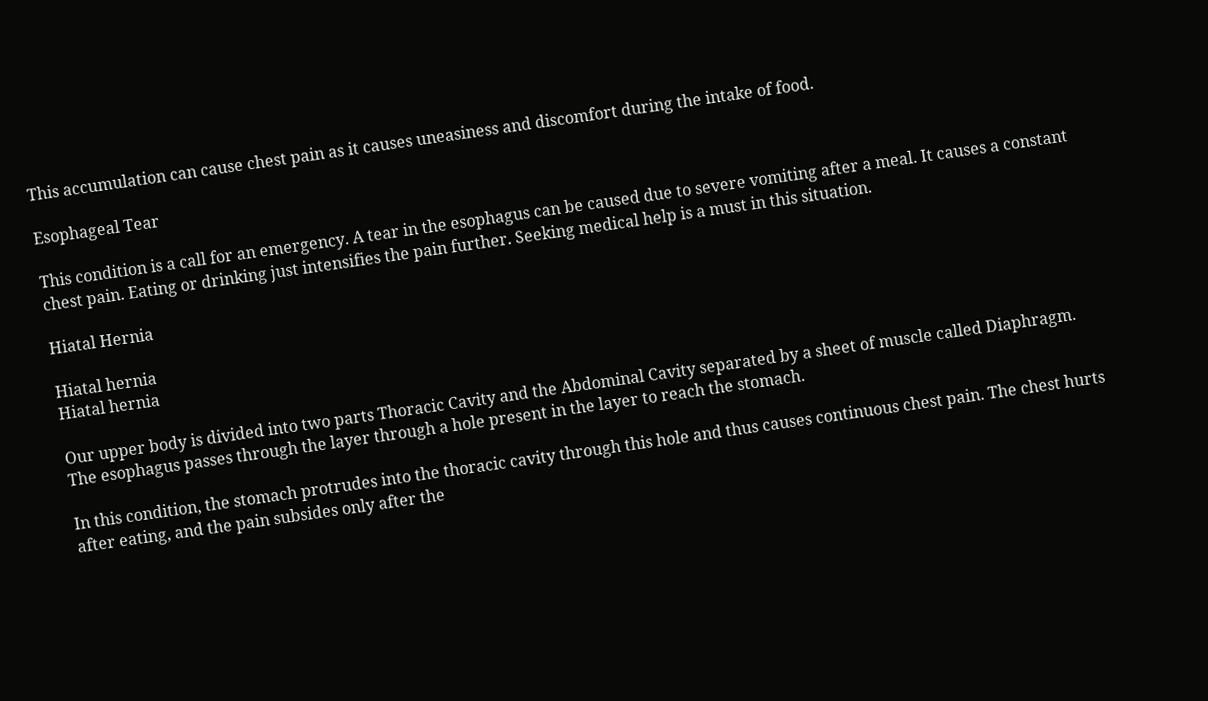This accumulation can cause chest pain as it causes uneasiness and discomfort during the intake of food.

Esophageal Tear

This condition is a call for an emergency. A tear in the esophagus can be caused due to severe vomiting after a meal. It causes a constant chest pain. Eating or drinking just intensifies the pain further. Seeking medical help is a must in this situation.

Hiatal Hernia

Hiatal hernia
Hiatal hernia

Our upper body is divided into two parts Thoracic Cavity and the Abdominal Cavity separated by a sheet of muscle called Diaphragm. The esophagus passes through the layer through a hole present in the layer to reach the stomach.

In this condition, the stomach protrudes into the thoracic cavity through this hole and thus causes continuous chest pain. The chest hurts after eating, and the pain subsides only after the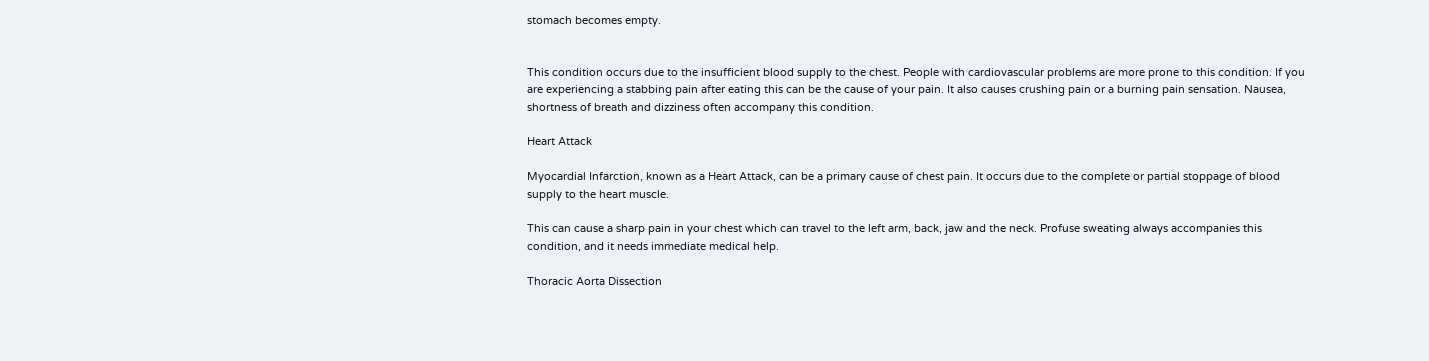stomach becomes empty.


This condition occurs due to the insufficient blood supply to the chest. People with cardiovascular problems are more prone to this condition. If you are experiencing a stabbing pain after eating this can be the cause of your pain. It also causes crushing pain or a burning pain sensation. Nausea, shortness of breath and dizziness often accompany this condition.

Heart Attack

Myocardial Infarction, known as a Heart Attack, can be a primary cause of chest pain. It occurs due to the complete or partial stoppage of blood supply to the heart muscle.

This can cause a sharp pain in your chest which can travel to the left arm, back, jaw and the neck. Profuse sweating always accompanies this condition, and it needs immediate medical help.

Thoracic Aorta Dissection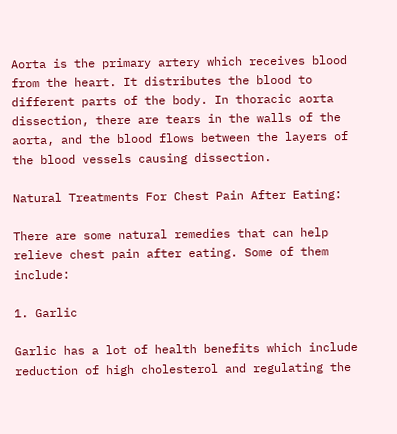Aorta is the primary artery which receives blood from the heart. It distributes the blood to different parts of the body. In thoracic aorta dissection, there are tears in the walls of the aorta, and the blood flows between the layers of the blood vessels causing dissection.

Natural Treatments For Chest Pain After Eating:

There are some natural remedies that can help relieve chest pain after eating. Some of them include:

1. Garlic

Garlic has a lot of health benefits which include reduction of high cholesterol and regulating the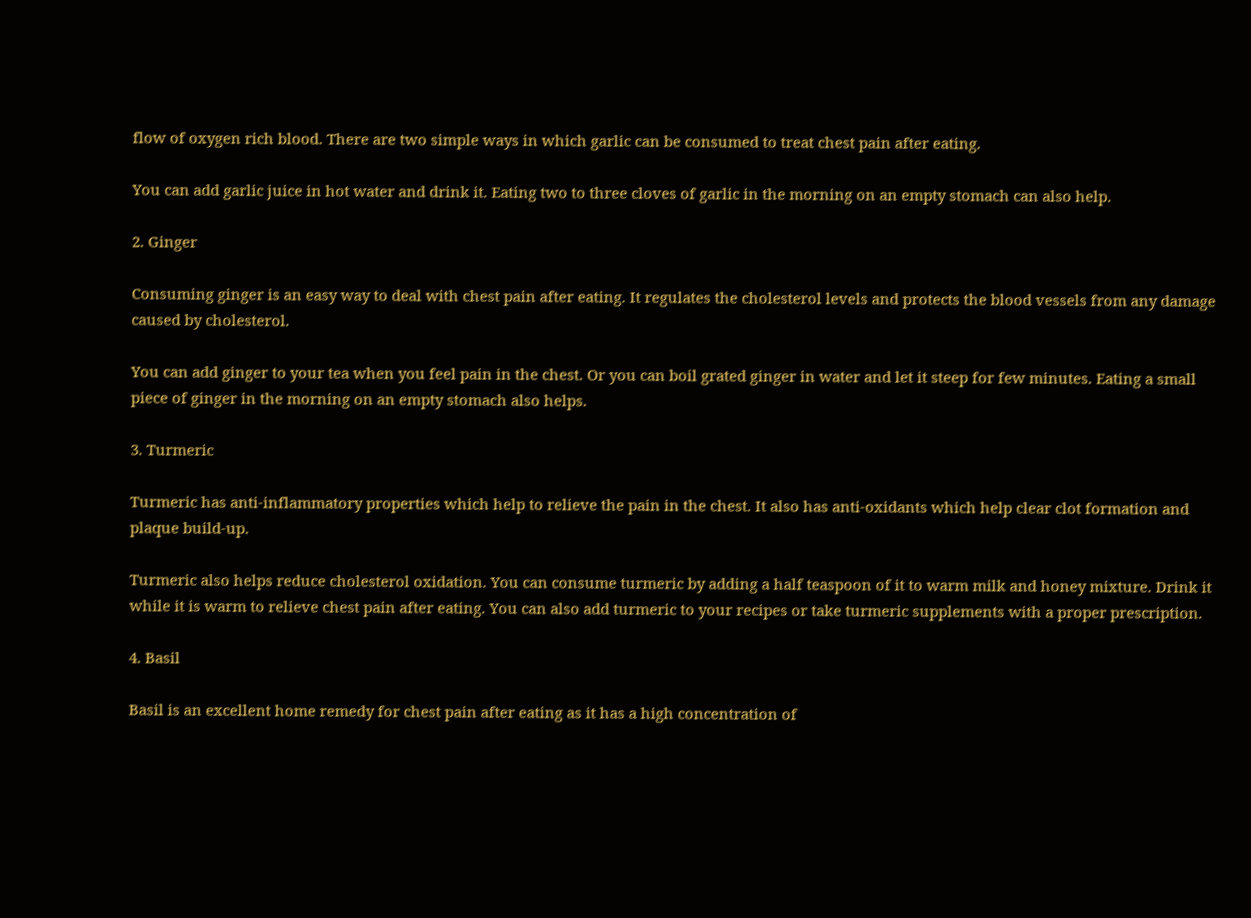flow of oxygen rich blood. There are two simple ways in which garlic can be consumed to treat chest pain after eating.

You can add garlic juice in hot water and drink it. Eating two to three cloves of garlic in the morning on an empty stomach can also help.

2. Ginger

Consuming ginger is an easy way to deal with chest pain after eating. It regulates the cholesterol levels and protects the blood vessels from any damage caused by cholesterol.

You can add ginger to your tea when you feel pain in the chest. Or you can boil grated ginger in water and let it steep for few minutes. Eating a small piece of ginger in the morning on an empty stomach also helps.

3. Turmeric

Turmeric has anti-inflammatory properties which help to relieve the pain in the chest. It also has anti-oxidants which help clear clot formation and plaque build-up.

Turmeric also helps reduce cholesterol oxidation. You can consume turmeric by adding a half teaspoon of it to warm milk and honey mixture. Drink it while it is warm to relieve chest pain after eating. You can also add turmeric to your recipes or take turmeric supplements with a proper prescription.

4. Basil

Basil is an excellent home remedy for chest pain after eating as it has a high concentration of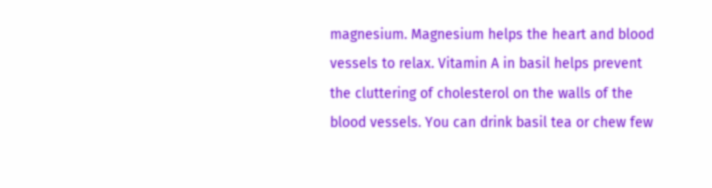magnesium. Magnesium helps the heart and blood vessels to relax. Vitamin A in basil helps prevent the cluttering of cholesterol on the walls of the blood vessels. You can drink basil tea or chew few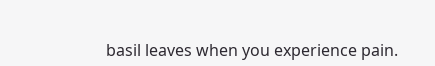basil leaves when you experience pain.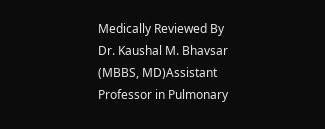Medically Reviewed By
Dr. Kaushal M. Bhavsar (MBBS, MD)Assistant Professor in Pulmonary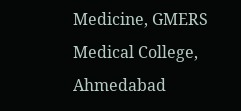Medicine, GMERS Medical College, Ahmedabad